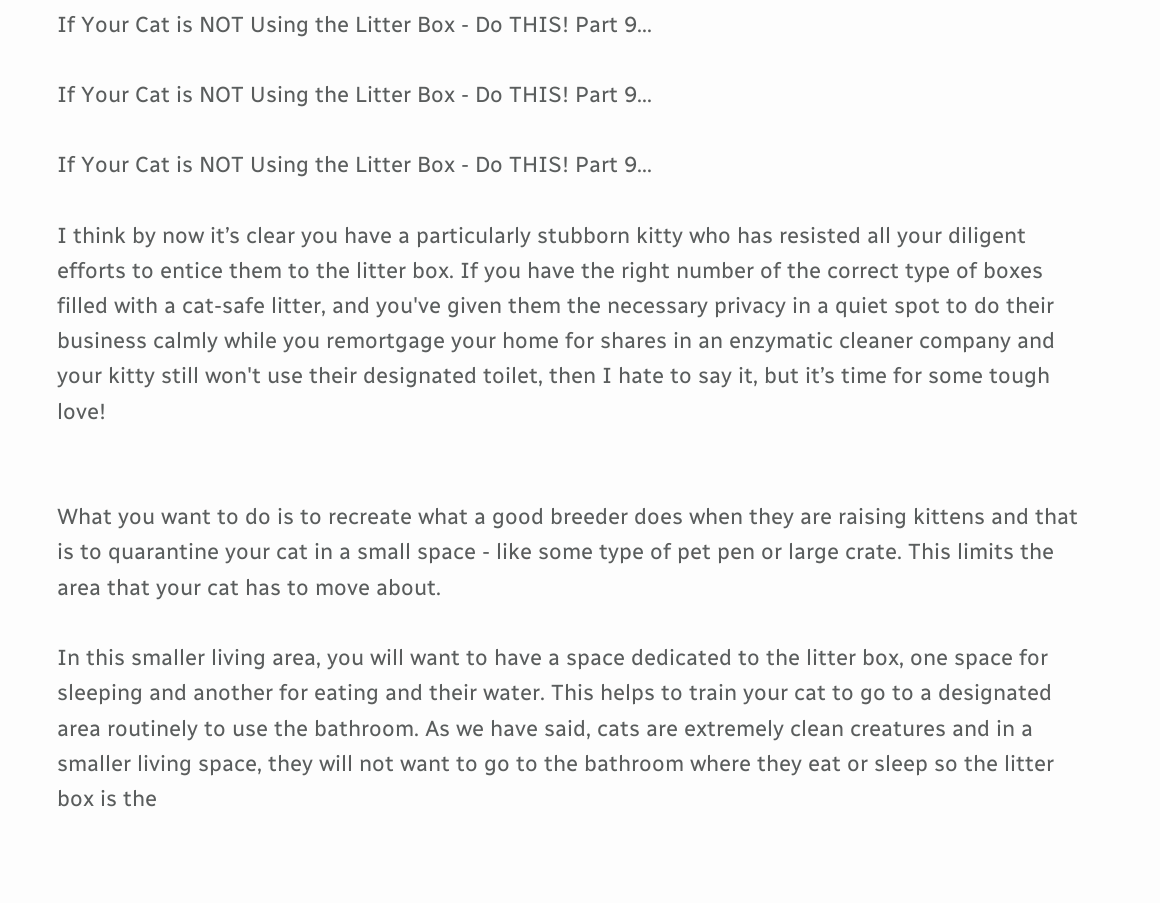If Your Cat is NOT Using the Litter Box - Do THIS! Part 9...

If Your Cat is NOT Using the Litter Box - Do THIS! Part 9...

If Your Cat is NOT Using the Litter Box - Do THIS! Part 9...

I think by now it’s clear you have a particularly stubborn kitty who has resisted all your diligent efforts to entice them to the litter box. If you have the right number of the correct type of boxes filled with a cat-safe litter, and you've given them the necessary privacy in a quiet spot to do their business calmly while you remortgage your home for shares in an enzymatic cleaner company and your kitty still won't use their designated toilet, then I hate to say it, but it’s time for some tough love!


What you want to do is to recreate what a good breeder does when they are raising kittens and that is to quarantine your cat in a small space - like some type of pet pen or large crate. This limits the area that your cat has to move about.

In this smaller living area, you will want to have a space dedicated to the litter box, one space for sleeping and another for eating and their water. This helps to train your cat to go to a designated area routinely to use the bathroom. As we have said, cats are extremely clean creatures and in a smaller living space, they will not want to go to the bathroom where they eat or sleep so the litter box is the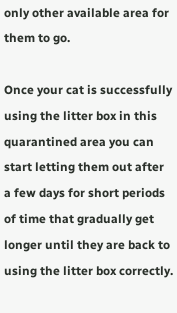only other available area for them to go.

Once your cat is successfully using the litter box in this quarantined area you can start letting them out after a few days for short periods of time that gradually get longer until they are back to using the litter box correctly.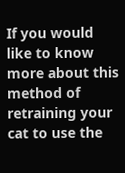If you would like to know more about this method of retraining your cat to use the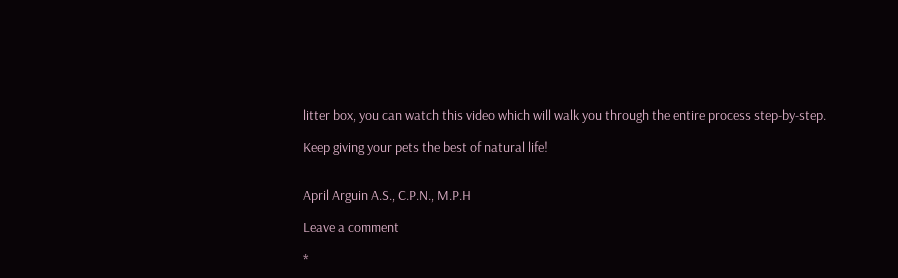litter box, you can watch this video which will walk you through the entire process step-by-step.

Keep giving your pets the best of natural life!


April Arguin A.S., C.P.N., M.P.H

Leave a comment

*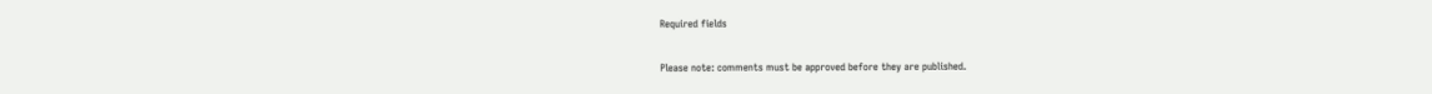Required fields

Please note: comments must be approved before they are published.